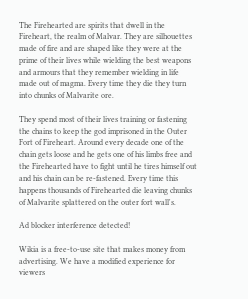The Firehearted are spirits that dwell in the Fireheart, the realm of Malvar. They are silhouettes made of fire and are shaped like they were at the prime of their lives while wielding the best weapons and armours that they remember wielding in life made out of magma. Every time they die they turn into chunks of Malvarite ore.

They spend most of their lives training or fastening the chains to keep the god imprisoned in the Outer Fort of Fireheart. Around every decade one of the chain gets loose and he gets one of his limbs free and the Firehearted have to fight until he tires himself out and his chain can be re-fastened. Every time this happens thousands of Firehearted die leaving chunks of Malvarite splattered on the outer fort wall's.

Ad blocker interference detected!

Wikia is a free-to-use site that makes money from advertising. We have a modified experience for viewers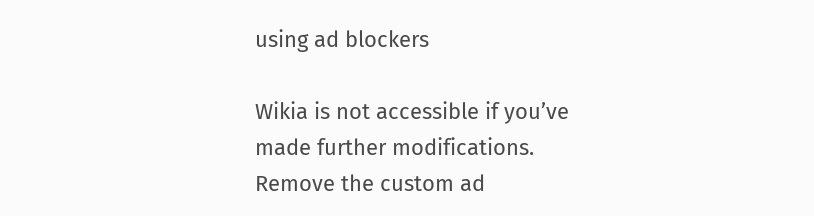using ad blockers

Wikia is not accessible if you’ve made further modifications. Remove the custom ad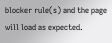blocker rule(s) and the page will load as expected.